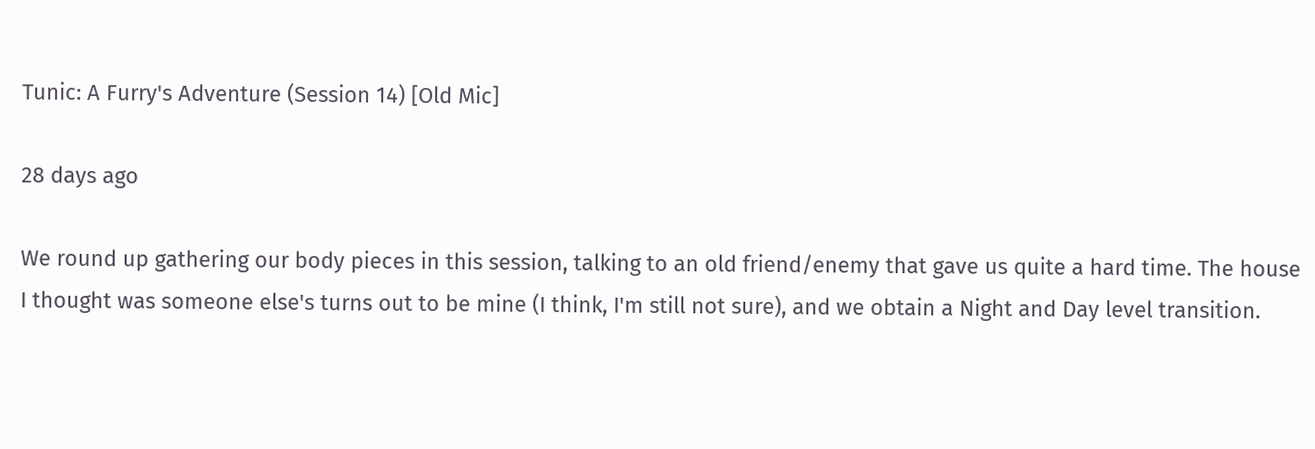Tunic: A Furry's Adventure (Session 14) [Old Mic]

28 days ago

We round up gathering our body pieces in this session, talking to an old friend/enemy that gave us quite a hard time. The house I thought was someone else's turns out to be mine (I think, I'm still not sure), and we obtain a Night and Day level transition.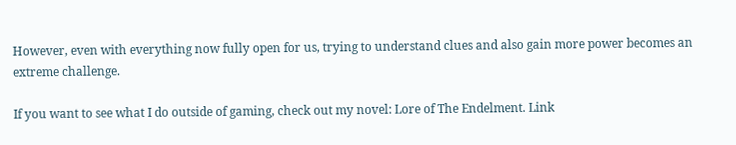However, even with everything now fully open for us, trying to understand clues and also gain more power becomes an extreme challenge.

If you want to see what I do outside of gaming, check out my novel: Lore of The Endelment. Link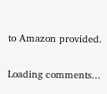to Amazon provided.

Loading comments...